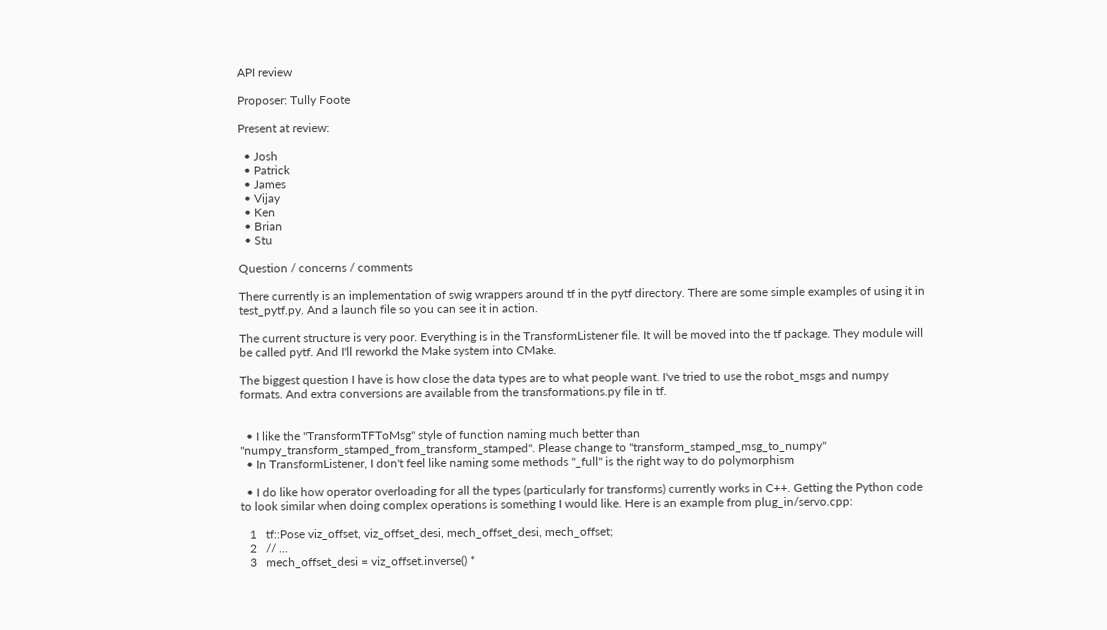API review

Proposer: Tully Foote

Present at review:

  • Josh
  • Patrick
  • James
  • Vijay
  • Ken
  • Brian
  • Stu

Question / concerns / comments

There currently is an implementation of swig wrappers around tf in the pytf directory. There are some simple examples of using it in test_pytf.py. And a launch file so you can see it in action.

The current structure is very poor. Everything is in the TransformListener file. It will be moved into the tf package. They module will be called pytf. And I'll reworkd the Make system into CMake.

The biggest question I have is how close the data types are to what people want. I've tried to use the robot_msgs and numpy formats. And extra conversions are available from the transformations.py file in tf.


  • I like the "TransformTFToMsg" style of function naming much better than "numpy_transform_stamped_from_transform_stamped". Please change to "transform_stamped_msg_to_numpy"
  • In TransformListener, I don't feel like naming some methods "_full" is the right way to do polymorphism

  • I do like how operator overloading for all the types (particularly for transforms) currently works in C++. Getting the Python code to look similar when doing complex operations is something I would like. Here is an example from plug_in/servo.cpp:

   1   tf::Pose viz_offset, viz_offset_desi, mech_offset_desi, mech_offset;
   2   // ...
   3   mech_offset_desi = viz_offset.inverse() *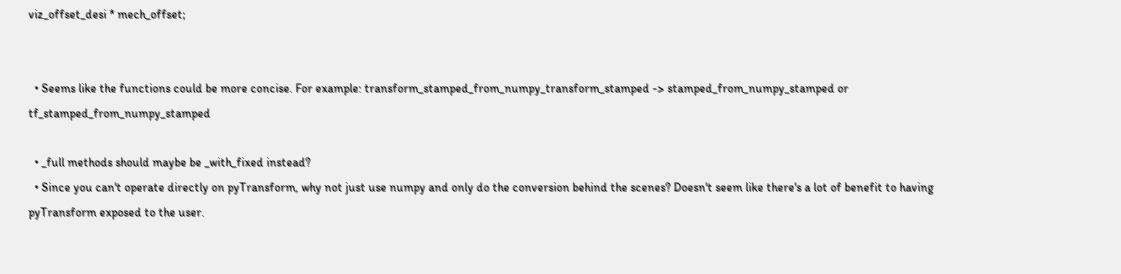viz_offset_desi * mech_offset;


  • Seems like the functions could be more concise. For example: transform_stamped_from_numpy_transform_stamped -> stamped_from_numpy_stamped or tf_stamped_from_numpy_stamped

  • _full methods should maybe be _with_fixed instead?
  • Since you can't operate directly on pyTransform, why not just use numpy and only do the conversion behind the scenes? Doesn't seem like there's a lot of benefit to having pyTransform exposed to the user.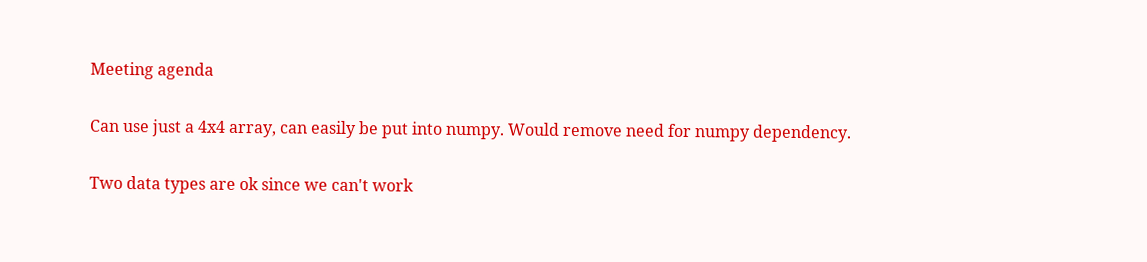Meeting agenda

Can use just a 4x4 array, can easily be put into numpy. Would remove need for numpy dependency.

Two data types are ok since we can't work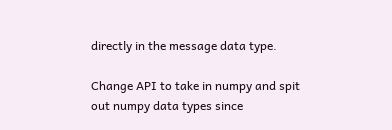directly in the message data type.

Change API to take in numpy and spit out numpy data types since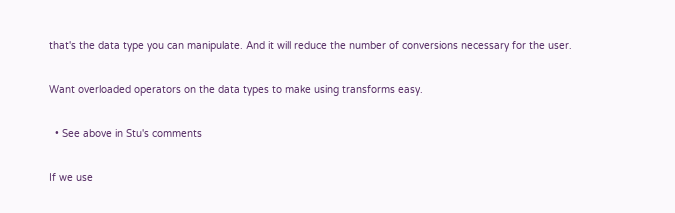that's the data type you can manipulate. And it will reduce the number of conversions necessary for the user.

Want overloaded operators on the data types to make using transforms easy.

  • See above in Stu's comments

If we use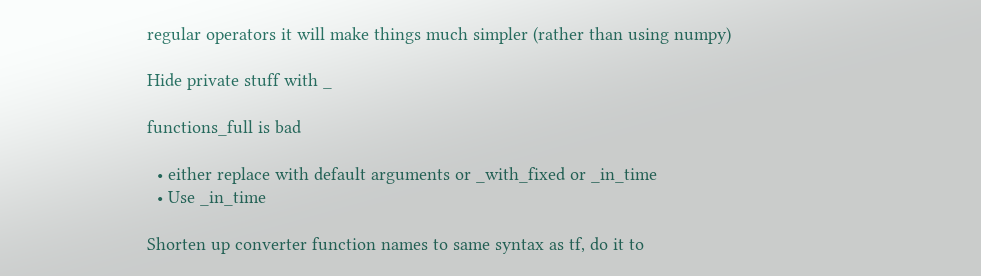regular operators it will make things much simpler (rather than using numpy)

Hide private stuff with _

functions_full is bad

  • either replace with default arguments or _with_fixed or _in_time
  • Use _in_time

Shorten up converter function names to same syntax as tf, do it to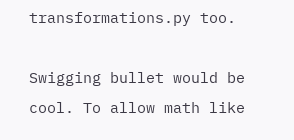transformations.py too.

Swigging bullet would be cool. To allow math like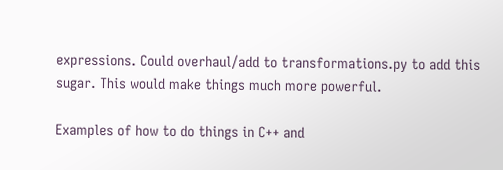expressions. Could overhaul/add to transformations.py to add this sugar. This would make things much more powerful.

Examples of how to do things in C++ and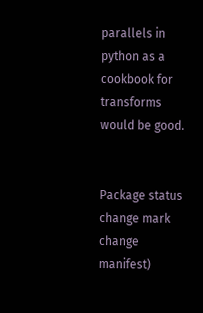parallels in python as a cookbook for transforms would be good.


Package status change mark change manifest)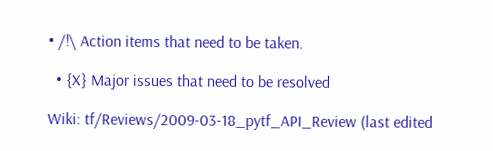• /!\ Action items that need to be taken.

  • {X} Major issues that need to be resolved

Wiki: tf/Reviews/2009-03-18_pytf_API_Review (last edited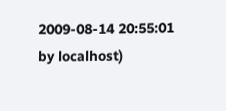2009-08-14 20:55:01 by localhost)